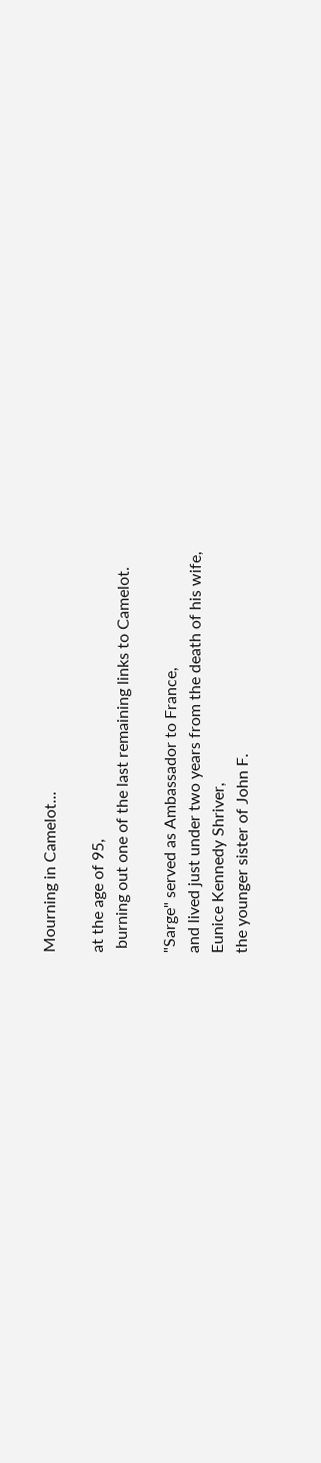Mourning in Camelot...

at the age of 95,
 burning out one of the last remaining links to Camelot.

"Sarge" served as Ambassador to France,
and lived just under two years from the death of his wife,
Eunice Kennedy Shriver,
the younger sister of John F.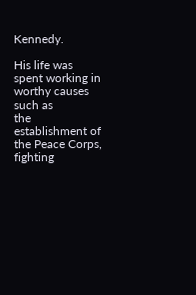Kennedy.

His life was spent working in worthy causes such as
the establishment of the Peace Corps,
fighting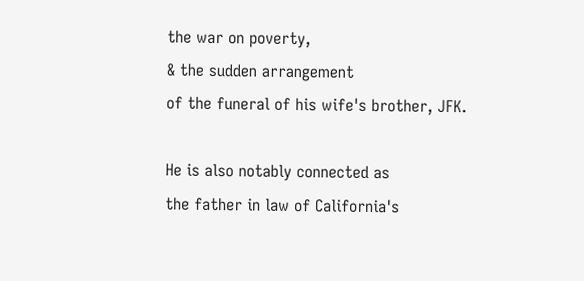the war on poverty,
& the sudden arrangement
of the funeral of his wife's brother, JFK.

He is also notably connected as
the father in law of California's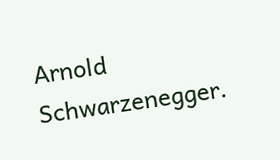Arnold Schwarzenegger.